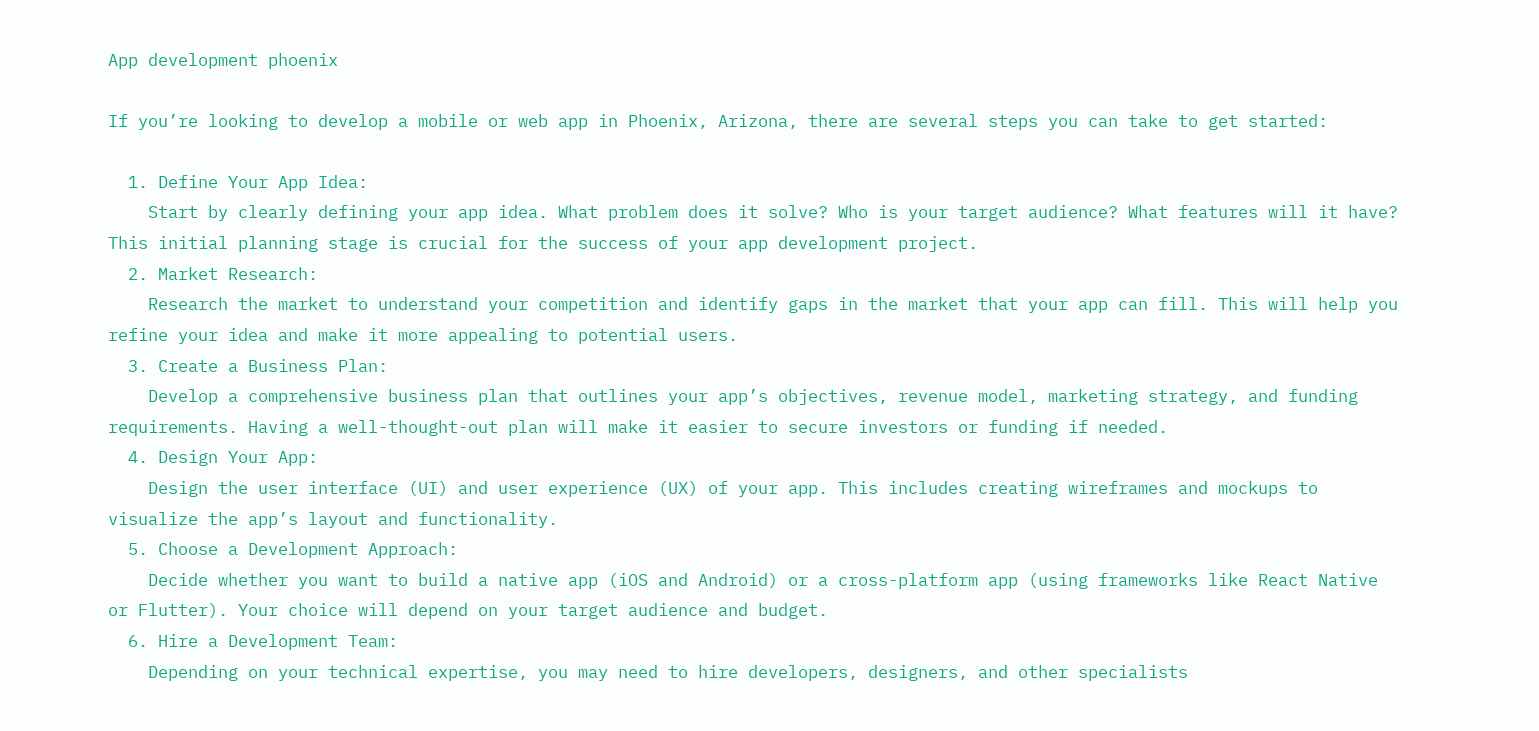App development phoenix

If you’re looking to develop a mobile or web app in Phoenix, Arizona, there are several steps you can take to get started:

  1. Define Your App Idea:
    Start by clearly defining your app idea. What problem does it solve? Who is your target audience? What features will it have? This initial planning stage is crucial for the success of your app development project.
  2. Market Research:
    Research the market to understand your competition and identify gaps in the market that your app can fill. This will help you refine your idea and make it more appealing to potential users.
  3. Create a Business Plan:
    Develop a comprehensive business plan that outlines your app’s objectives, revenue model, marketing strategy, and funding requirements. Having a well-thought-out plan will make it easier to secure investors or funding if needed.
  4. Design Your App:
    Design the user interface (UI) and user experience (UX) of your app. This includes creating wireframes and mockups to visualize the app’s layout and functionality.
  5. Choose a Development Approach:
    Decide whether you want to build a native app (iOS and Android) or a cross-platform app (using frameworks like React Native or Flutter). Your choice will depend on your target audience and budget.
  6. Hire a Development Team:
    Depending on your technical expertise, you may need to hire developers, designers, and other specialists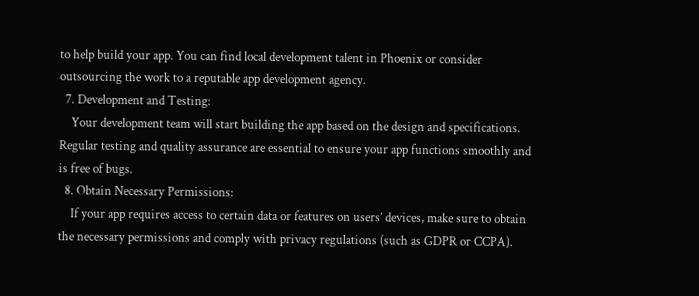to help build your app. You can find local development talent in Phoenix or consider outsourcing the work to a reputable app development agency.
  7. Development and Testing:
    Your development team will start building the app based on the design and specifications. Regular testing and quality assurance are essential to ensure your app functions smoothly and is free of bugs.
  8. Obtain Necessary Permissions:
    If your app requires access to certain data or features on users’ devices, make sure to obtain the necessary permissions and comply with privacy regulations (such as GDPR or CCPA).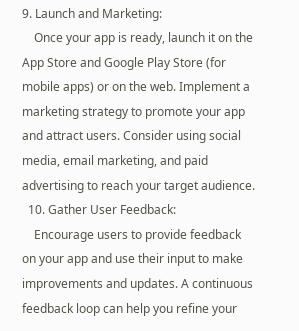9. Launch and Marketing:
    Once your app is ready, launch it on the App Store and Google Play Store (for mobile apps) or on the web. Implement a marketing strategy to promote your app and attract users. Consider using social media, email marketing, and paid advertising to reach your target audience.
  10. Gather User Feedback:
    Encourage users to provide feedback on your app and use their input to make improvements and updates. A continuous feedback loop can help you refine your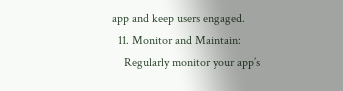app and keep users engaged.
  11. Monitor and Maintain:
    Regularly monitor your app’s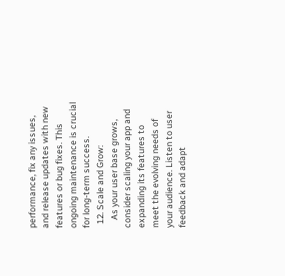performance, fix any issues, and release updates with new features or bug fixes. This ongoing maintenance is crucial for long-term success.
  12. Scale and Grow:
    As your user base grows, consider scaling your app and expanding its features to meet the evolving needs of your audience. Listen to user feedback and adapt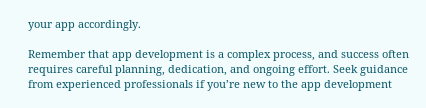your app accordingly.

Remember that app development is a complex process, and success often requires careful planning, dedication, and ongoing effort. Seek guidance from experienced professionals if you’re new to the app development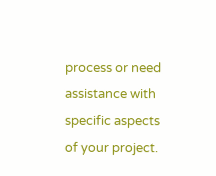process or need assistance with specific aspects of your project.